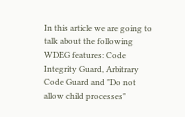In this article we are going to talk about the following WDEG features: Code Integrity Guard, Arbitrary Code Guard and "Do not allow child processes"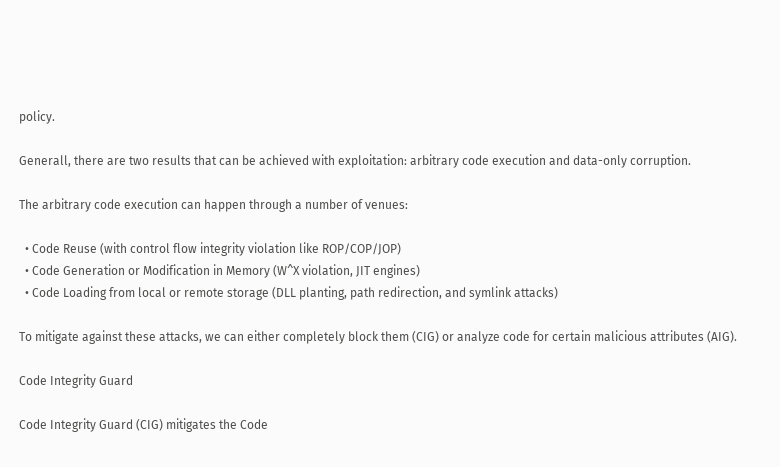policy.

Generall, there are two results that can be achieved with exploitation: arbitrary code execution and data-only corruption.

The arbitrary code execution can happen through a number of venues:

  • Code Reuse (with control flow integrity violation like ROP/COP/JOP)
  • Code Generation or Modification in Memory (W^X violation, JIT engines)
  • Code Loading from local or remote storage (DLL planting, path redirection, and symlink attacks)

To mitigate against these attacks, we can either completely block them (CIG) or analyze code for certain malicious attributes (AIG).

Code Integrity Guard

Code Integrity Guard (CIG) mitigates the Code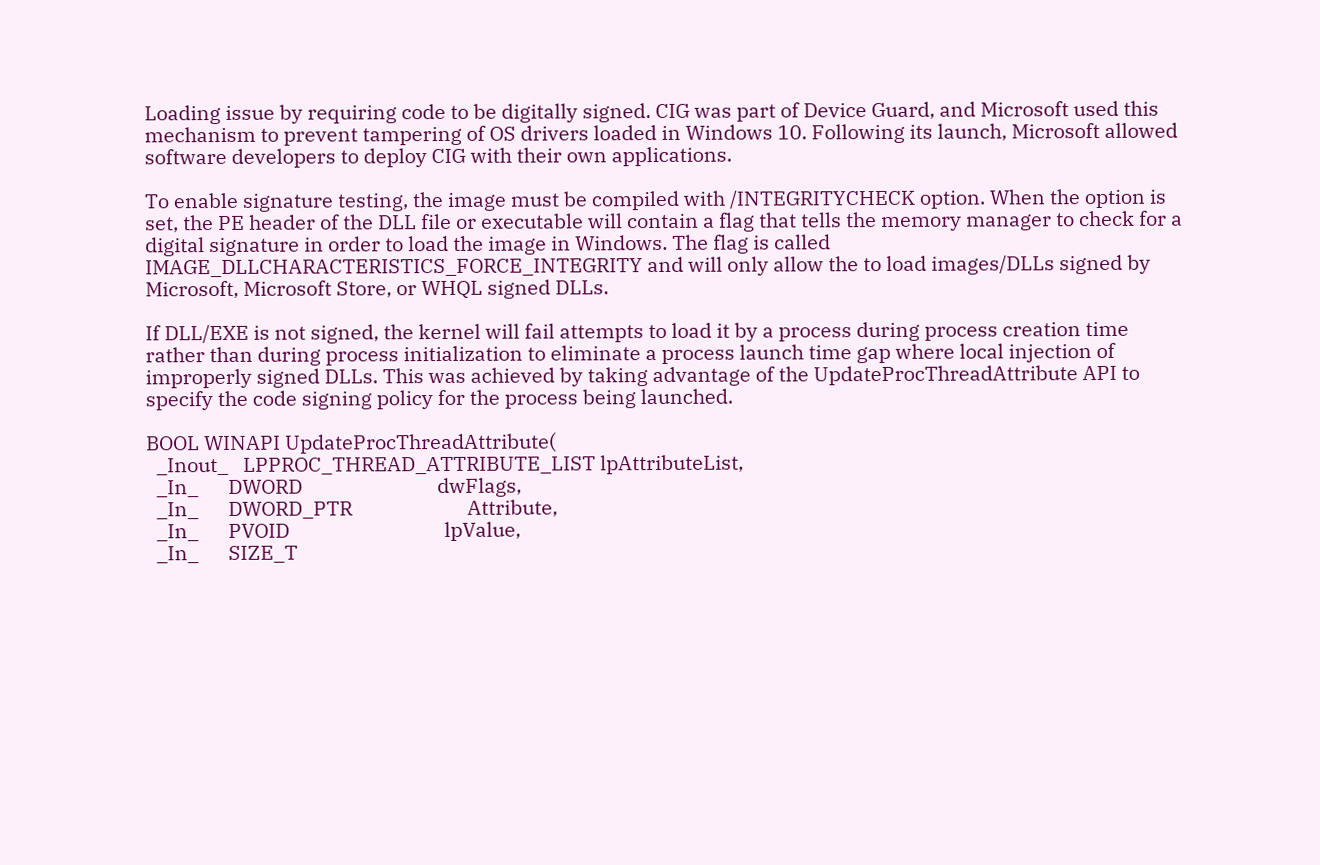Loading issue by requiring code to be digitally signed. CIG was part of Device Guard, and Microsoft used this mechanism to prevent tampering of OS drivers loaded in Windows 10. Following its launch, Microsoft allowed software developers to deploy CIG with their own applications.

To enable signature testing, the image must be compiled with /INTEGRITYCHECK option. When the option is set, the PE header of the DLL file or executable will contain a flag that tells the memory manager to check for a digital signature in order to load the image in Windows. The flag is called IMAGE_DLLCHARACTERISTICS_FORCE_INTEGRITY and will only allow the to load images/DLLs signed by Microsoft, Microsoft Store, or WHQL signed DLLs.

If DLL/EXE is not signed, the kernel will fail attempts to load it by a process during process creation time rather than during process initialization to eliminate a process launch time gap where local injection of improperly signed DLLs. This was achieved by taking advantage of the UpdateProcThreadAttribute API to specify the code signing policy for the process being launched.

BOOL WINAPI UpdateProcThreadAttribute(
  _Inout_   LPPROC_THREAD_ATTRIBUTE_LIST lpAttributeList,
  _In_      DWORD                           dwFlags,
  _In_      DWORD_PTR                       Attribute,
  _In_      PVOID                               lpValue,
  _In_      SIZE_T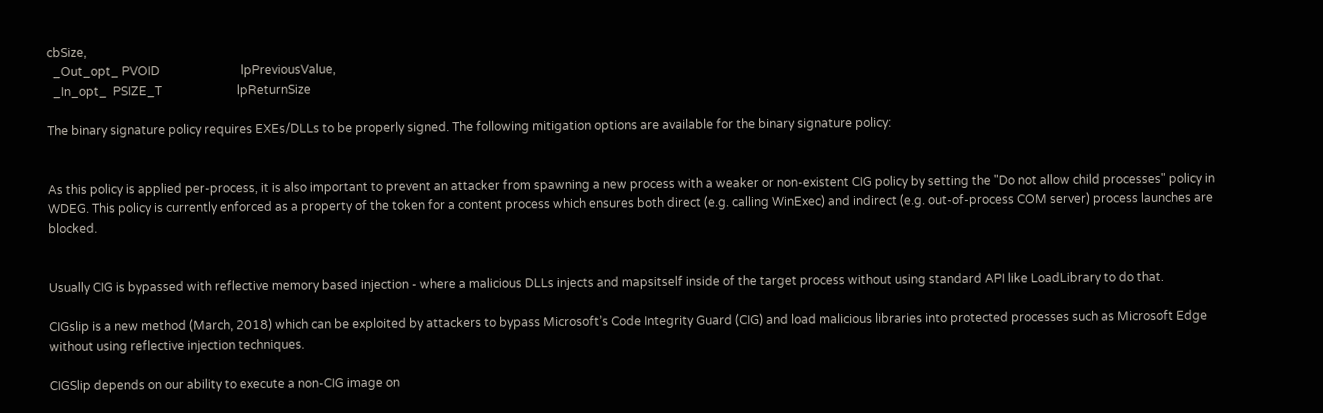cbSize,
  _Out_opt_ PVOID                           lpPreviousValue,
  _In_opt_  PSIZE_T                         lpReturnSize

The binary signature policy requires EXEs/DLLs to be properly signed. The following mitigation options are available for the binary signature policy:


As this policy is applied per-process, it is also important to prevent an attacker from spawning a new process with a weaker or non-existent CIG policy by setting the "Do not allow child processes" policy in WDEG. This policy is currently enforced as a property of the token for a content process which ensures both direct (e.g. calling WinExec) and indirect (e.g. out-of-process COM server) process launches are blocked.


Usually CIG is bypassed with reflective memory based injection - where a malicious DLLs injects and mapsitself inside of the target process without using standard API like LoadLibrary to do that.

CIGslip is a new method (March, 2018) which can be exploited by attackers to bypass Microsoft’s Code Integrity Guard (CIG) and load malicious libraries into protected processes such as Microsoft Edge without using reflective injection techniques.

CIGSlip depends on our ability to execute a non-CIG image on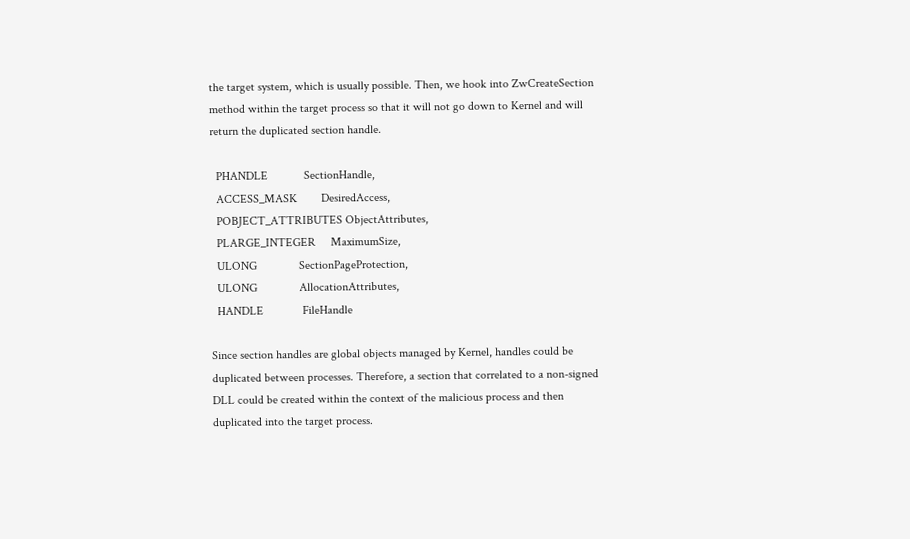the target system, which is usually possible. Then, we hook into ZwCreateSection method within the target process so that it will not go down to Kernel and will return the duplicated section handle.

  PHANDLE            SectionHandle,
  ACCESS_MASK        DesiredAccess,
  POBJECT_ATTRIBUTES ObjectAttributes,
  PLARGE_INTEGER     MaximumSize,
  ULONG              SectionPageProtection,
  ULONG              AllocationAttributes,
  HANDLE             FileHandle

Since section handles are global objects managed by Kernel, handles could be duplicated between processes. Therefore, a section that correlated to a non-signed DLL could be created within the context of the malicious process and then duplicated into the target process.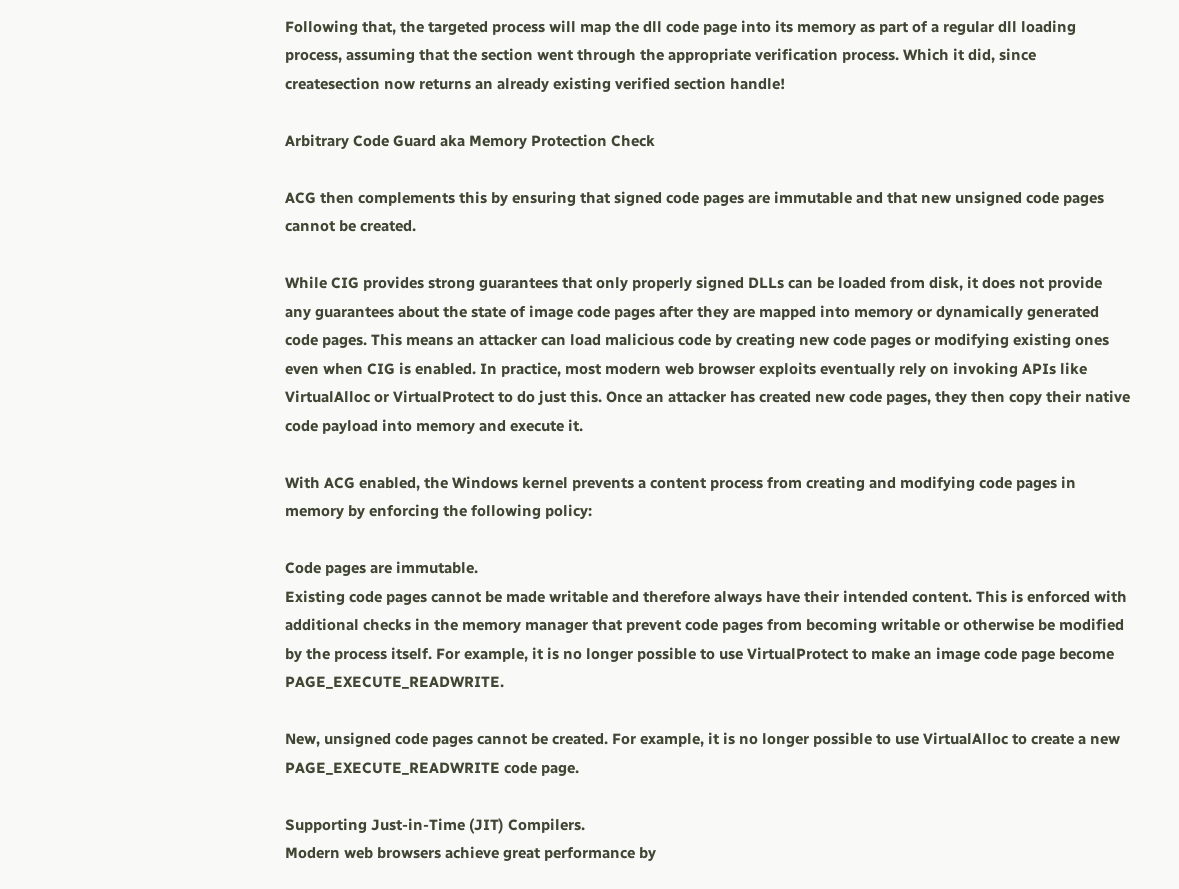Following that, the targeted process will map the dll code page into its memory as part of a regular dll loading process, assuming that the section went through the appropriate verification process. Which it did, since createsection now returns an already existing verified section handle!

Arbitrary Code Guard aka Memory Protection Check

ACG then complements this by ensuring that signed code pages are immutable and that new unsigned code pages cannot be created.

While CIG provides strong guarantees that only properly signed DLLs can be loaded from disk, it does not provide any guarantees about the state of image code pages after they are mapped into memory or dynamically generated code pages. This means an attacker can load malicious code by creating new code pages or modifying existing ones even when CIG is enabled. In practice, most modern web browser exploits eventually rely on invoking APIs like VirtualAlloc or VirtualProtect to do just this. Once an attacker has created new code pages, they then copy their native code payload into memory and execute it.

With ACG enabled, the Windows kernel prevents a content process from creating and modifying code pages in memory by enforcing the following policy:

Code pages are immutable.
Existing code pages cannot be made writable and therefore always have their intended content. This is enforced with additional checks in the memory manager that prevent code pages from becoming writable or otherwise be modified by the process itself. For example, it is no longer possible to use VirtualProtect to make an image code page become PAGE_EXECUTE_READWRITE.

New, unsigned code pages cannot be created. For example, it is no longer possible to use VirtualAlloc to create a new PAGE_EXECUTE_READWRITE code page.

Supporting Just-in-Time (JIT) Compilers.
Modern web browsers achieve great performance by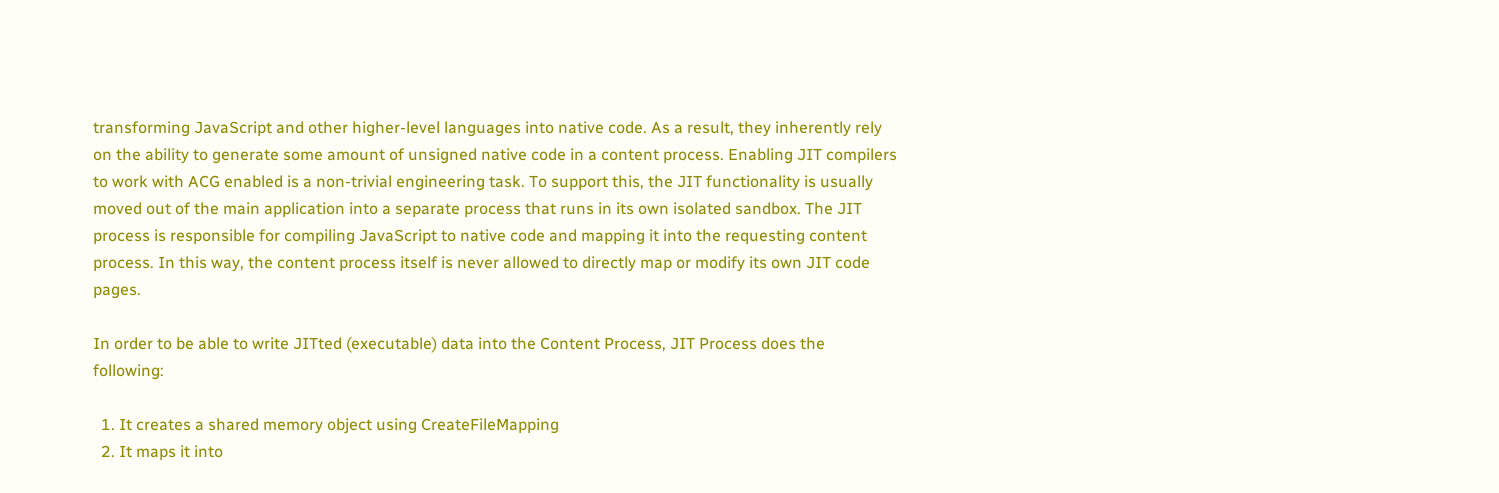transforming JavaScript and other higher-level languages into native code. As a result, they inherently rely on the ability to generate some amount of unsigned native code in a content process. Enabling JIT compilers to work with ACG enabled is a non-trivial engineering task. To support this, the JIT functionality is usually moved out of the main application into a separate process that runs in its own isolated sandbox. The JIT process is responsible for compiling JavaScript to native code and mapping it into the requesting content process. In this way, the content process itself is never allowed to directly map or modify its own JIT code pages.

In order to be able to write JITted (executable) data into the Content Process, JIT Process does the following:

  1. It creates a shared memory object using CreateFileMapping
  2. It maps it into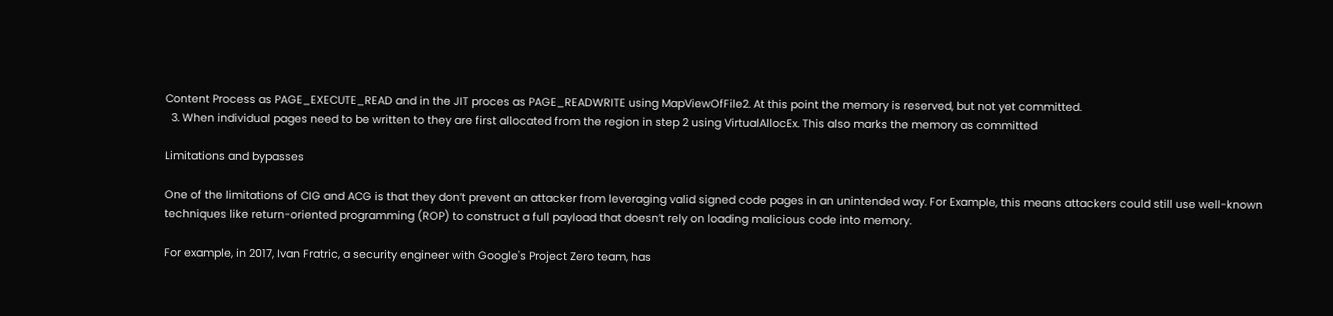Content Process as PAGE_EXECUTE_READ and in the JIT proces as PAGE_READWRITE using MapViewOfFile2. At this point the memory is reserved, but not yet committed.
  3. When individual pages need to be written to they are first allocated from the region in step 2 using VirtualAllocEx. This also marks the memory as committed

Limitations and bypasses

One of the limitations of CIG and ACG is that they don’t prevent an attacker from leveraging valid signed code pages in an unintended way. For Example, this means attackers could still use well-known techniques like return-oriented programming (ROP) to construct a full payload that doesn’t rely on loading malicious code into memory.

For example, in 2017, Ivan Fratric, a security engineer with Google's Project Zero team, has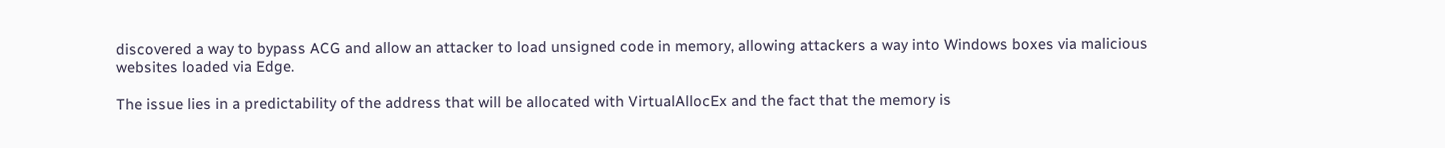discovered a way to bypass ACG and allow an attacker to load unsigned code in memory, allowing attackers a way into Windows boxes via malicious websites loaded via Edge.

The issue lies in a predictability of the address that will be allocated with VirtualAllocEx and the fact that the memory is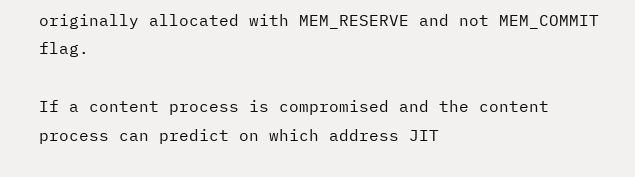originally allocated with MEM_RESERVE and not MEM_COMMIT flag.

If a content process is compromised and the content process can predict on which address JIT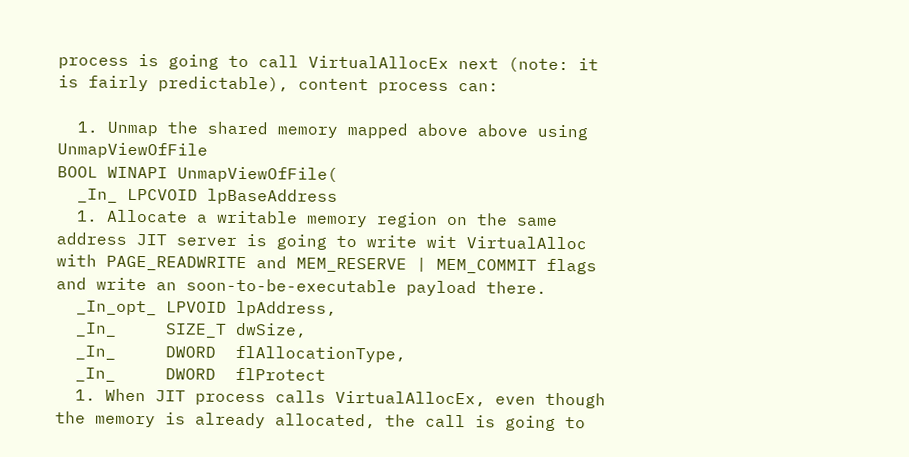process is going to call VirtualAllocEx next (note: it is fairly predictable), content process can:

  1. Unmap the shared memory mapped above above using UnmapViewOfFile
BOOL WINAPI UnmapViewOfFile(
  _In_ LPCVOID lpBaseAddress
  1. Allocate a writable memory region on the same address JIT server is going to write wit VirtualAlloc with PAGE_READWRITE and MEM_RESERVE | MEM_COMMIT flags and write an soon-to-be-executable payload there.
  _In_opt_ LPVOID lpAddress,
  _In_     SIZE_T dwSize,
  _In_     DWORD  flAllocationType,
  _In_     DWORD  flProtect
  1. When JIT process calls VirtualAllocEx, even though the memory is already allocated, the call is going to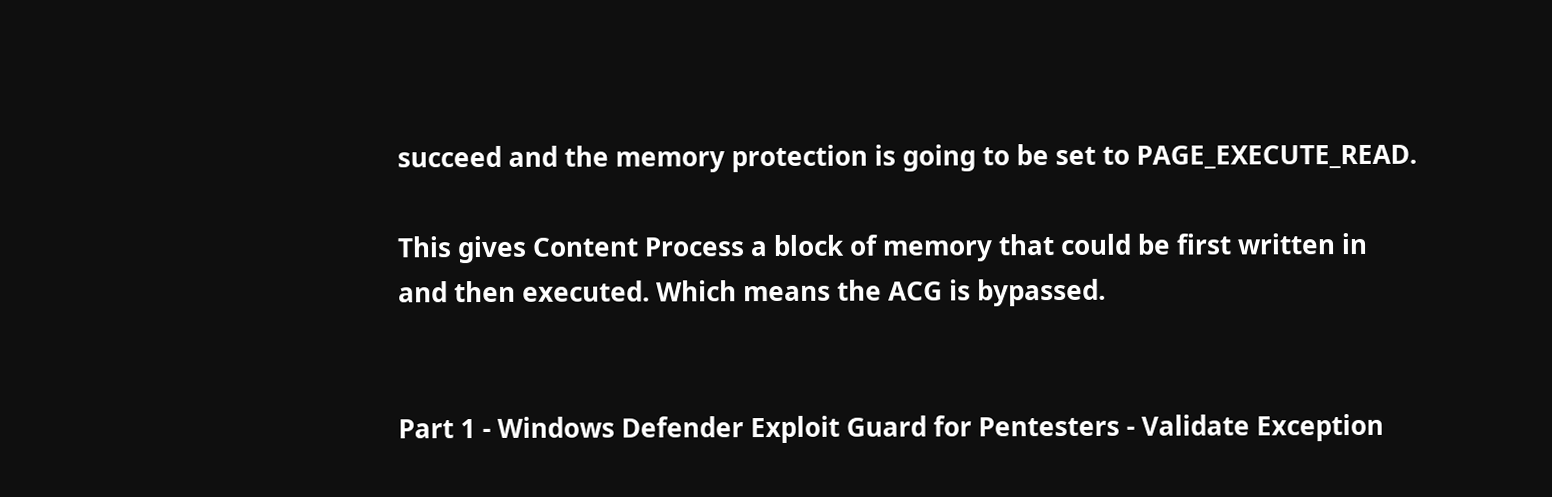succeed and the memory protection is going to be set to PAGE_EXECUTE_READ.

This gives Content Process a block of memory that could be first written in and then executed. Which means the ACG is bypassed.


Part 1 - Windows Defender Exploit Guard for Pentesters - Validate Exception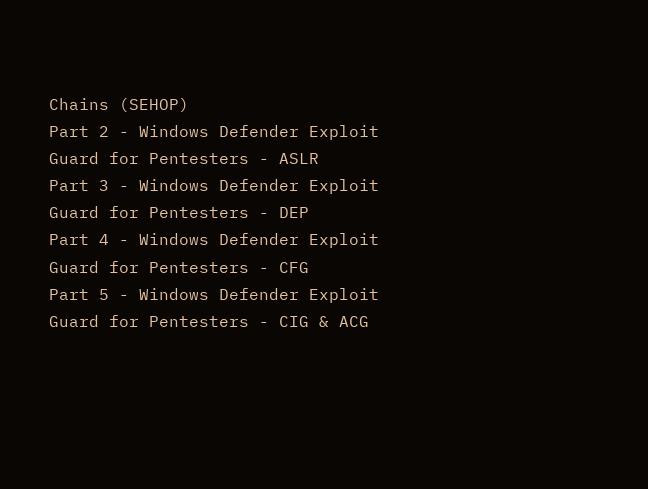Chains (SEHOP)
Part 2 - Windows Defender Exploit Guard for Pentesters - ASLR
Part 3 - Windows Defender Exploit Guard for Pentesters - DEP
Part 4 - Windows Defender Exploit Guard for Pentesters - CFG
Part 5 - Windows Defender Exploit Guard for Pentesters - CIG & ACG